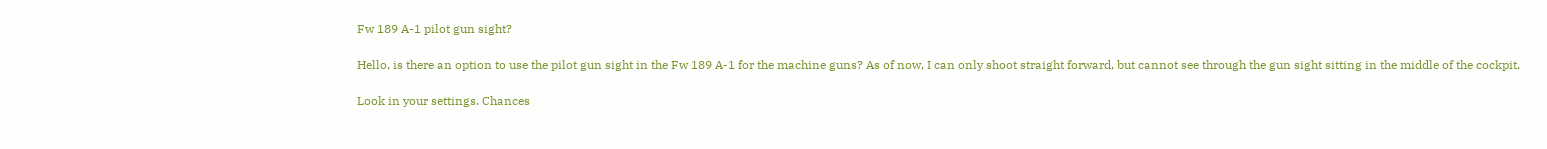Fw 189 A-1 pilot gun sight?

Hello, is there an option to use the pilot gun sight in the Fw 189 A-1 for the machine guns? As of now, I can only shoot straight forward, but cannot see through the gun sight sitting in the middle of the cockpit.

Look in your settings. Chances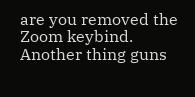are you removed the Zoom keybind. Another thing guns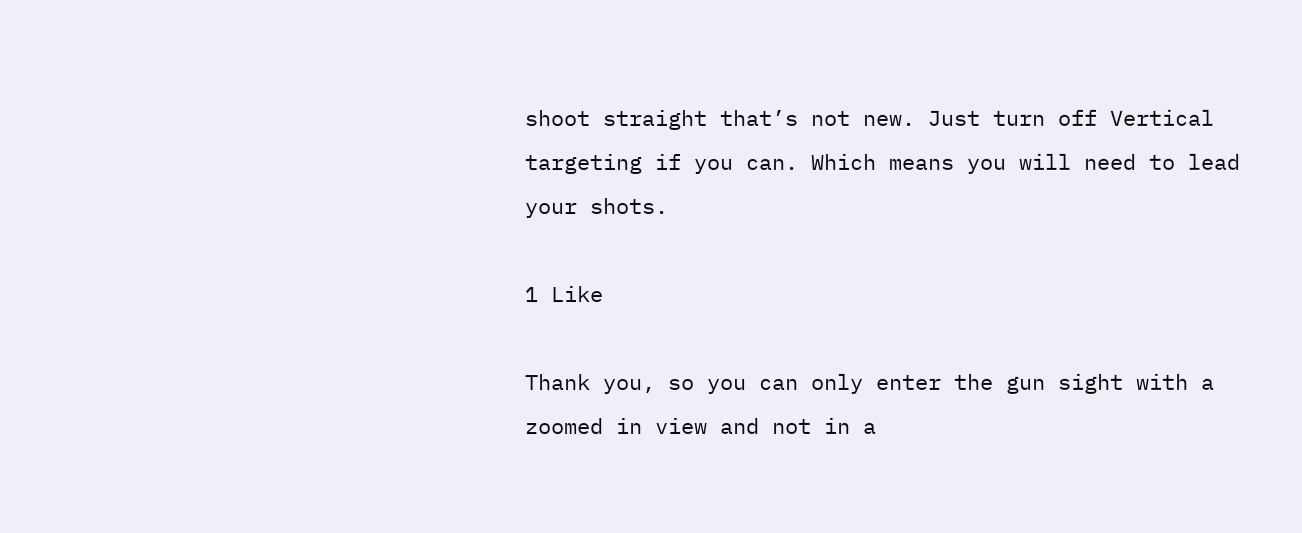shoot straight that’s not new. Just turn off Vertical targeting if you can. Which means you will need to lead your shots.

1 Like

Thank you, so you can only enter the gun sight with a zoomed in view and not in a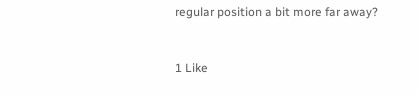regular position a bit more far away?


1 Like